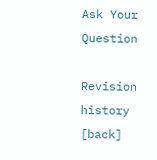Ask Your Question

Revision history [back]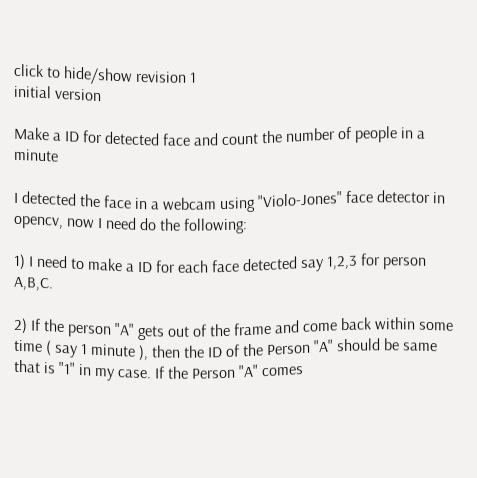click to hide/show revision 1
initial version

Make a ID for detected face and count the number of people in a minute

I detected the face in a webcam using "Violo-Jones" face detector in opencv, now I need do the following:

1) I need to make a ID for each face detected say 1,2,3 for person A,B,C.

2) If the person "A" gets out of the frame and come back within some time ( say 1 minute ), then the ID of the Person "A" should be same that is "1" in my case. If the Person "A" comes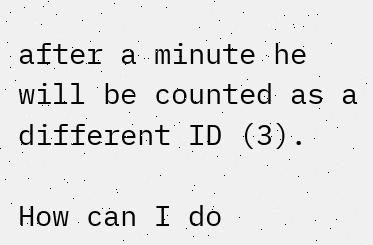after a minute he will be counted as a different ID (3).

How can I do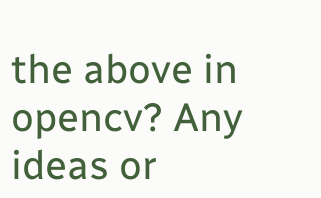the above in opencv? Any ideas or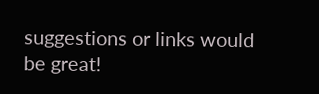suggestions or links would be great!